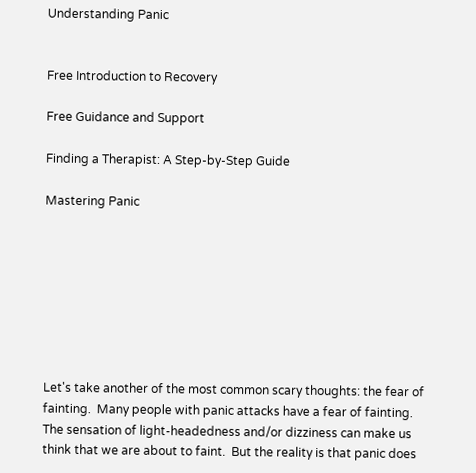Understanding Panic


Free Introduction to Recovery

Free Guidance and Support

Finding a Therapist: A Step-by-Step Guide

Mastering Panic








Let's take another of the most common scary thoughts: the fear of fainting.  Many people with panic attacks have a fear of fainting.  The sensation of light-headedness and/or dizziness can make us think that we are about to faint.  But the reality is that panic does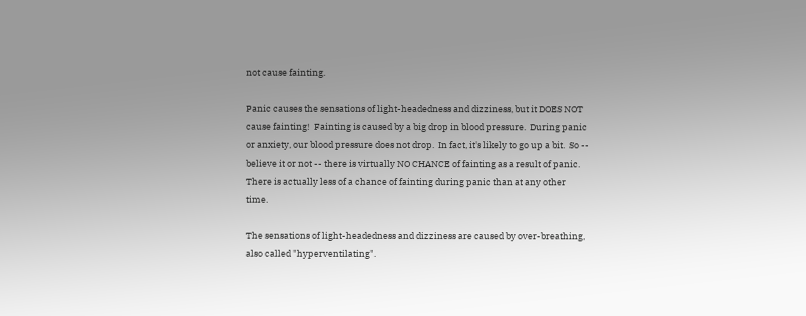not cause fainting.

Panic causes the sensations of light-headedness and dizziness, but it DOES NOT cause fainting!  Fainting is caused by a big drop in blood pressure.  During panic or anxiety, our blood pressure does not drop.  In fact, it's likely to go up a bit.  So -- believe it or not -- there is virtually NO CHANCE of fainting as a result of panic.  There is actually less of a chance of fainting during panic than at any other time.

The sensations of light-headedness and dizziness are caused by over-breathing, also called "hyperventilating".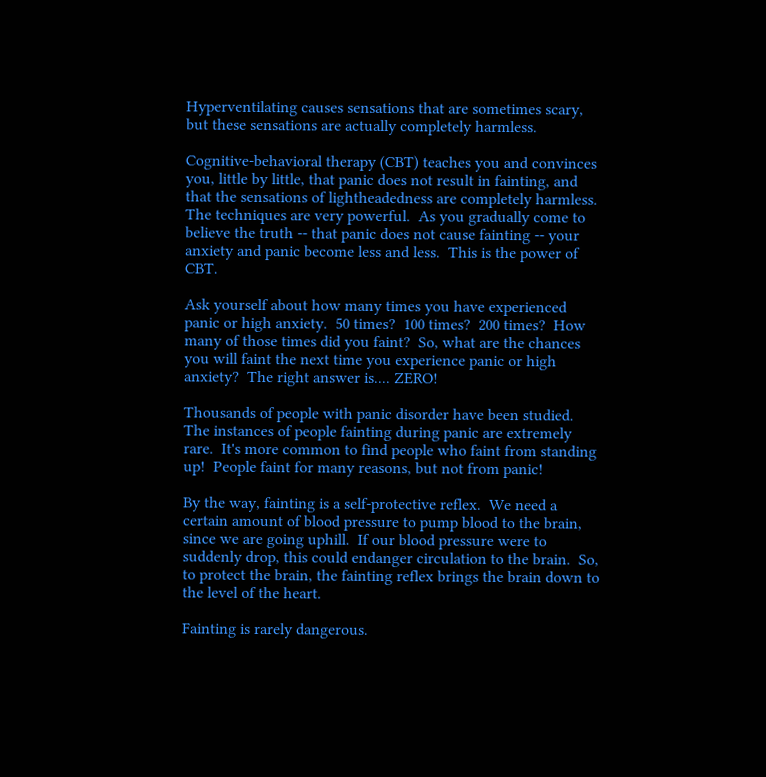Hyperventilating causes sensations that are sometimes scary, but these sensations are actually completely harmless.

Cognitive-behavioral therapy (CBT) teaches you and convinces you, little by little, that panic does not result in fainting, and that the sensations of lightheadedness are completely harmless.  The techniques are very powerful.  As you gradually come to believe the truth -- that panic does not cause fainting -- your anxiety and panic become less and less.  This is the power of CBT.

Ask yourself about how many times you have experienced panic or high anxiety.  50 times?  100 times?  200 times?  How many of those times did you faint?  So, what are the chances you will faint the next time you experience panic or high anxiety?  The right answer is.... ZERO!

Thousands of people with panic disorder have been studied.  The instances of people fainting during panic are extremely rare.  It's more common to find people who faint from standing up!  People faint for many reasons, but not from panic!

By the way, fainting is a self-protective reflex.  We need a certain amount of blood pressure to pump blood to the brain, since we are going uphill.  If our blood pressure were to suddenly drop, this could endanger circulation to the brain.  So, to protect the brain, the fainting reflex brings the brain down to the level of the heart.

Fainting is rarely dangerous.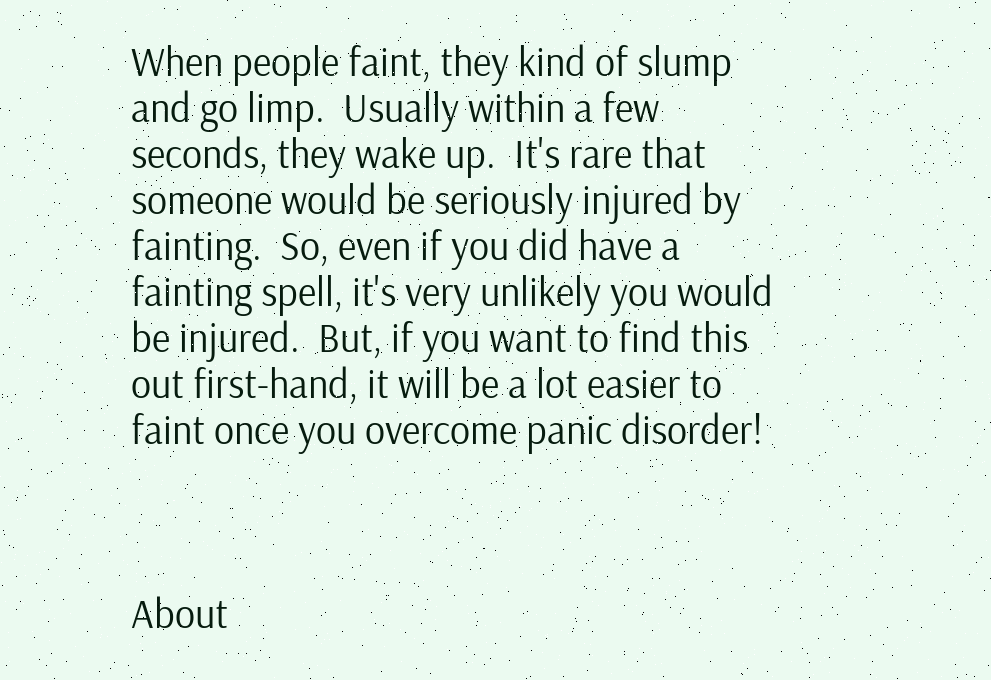When people faint, they kind of slump and go limp.  Usually within a few seconds, they wake up.  It's rare that someone would be seriously injured by fainting.  So, even if you did have a fainting spell, it's very unlikely you would be injured.  But, if you want to find this out first-hand, it will be a lot easier to faint once you overcome panic disorder!



About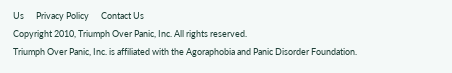Us      Privacy Policy      Contact Us
Copyright 2010, Triumph Over Panic, Inc. All rights reserved.
Triumph Over Panic, Inc. is affiliated with the Agoraphobia and Panic Disorder Foundation.